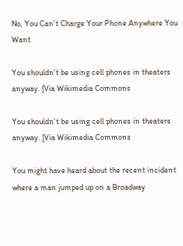No, You Can’t Charge Your Phone Anywhere You Want

You shouldn't be using cell phones in theaters anyway. [Via Wikimedia Commons

You shouldn’t be using cell phones in theaters anyway. [Via Wikimedia Commons

You might have heard about the recent incident where a man jumped up on a Broadway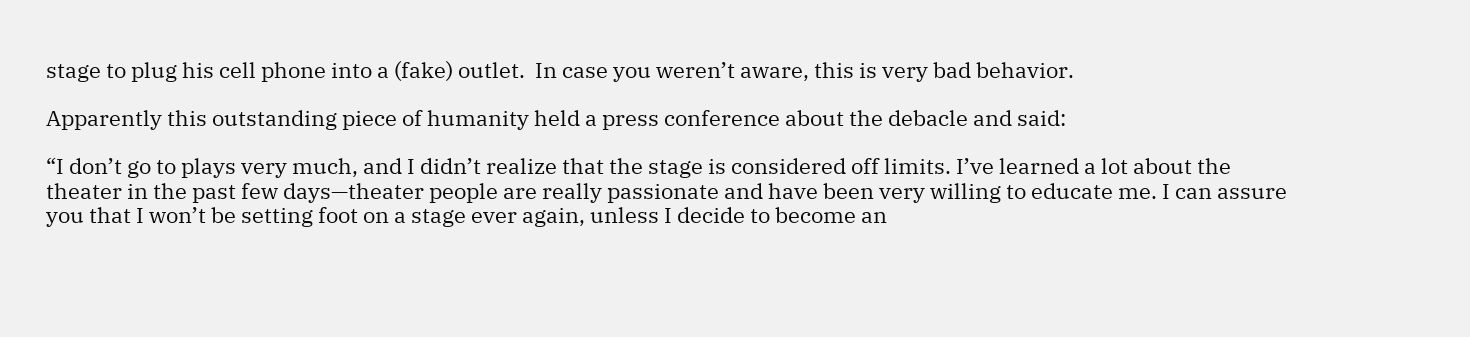stage to plug his cell phone into a (fake) outlet.  In case you weren’t aware, this is very bad behavior.

Apparently this outstanding piece of humanity held a press conference about the debacle and said:

“I don’t go to plays very much, and I didn’t realize that the stage is considered off limits. I’ve learned a lot about the theater in the past few days—theater people are really passionate and have been very willing to educate me. I can assure you that I won’t be setting foot on a stage ever again, unless I decide to become an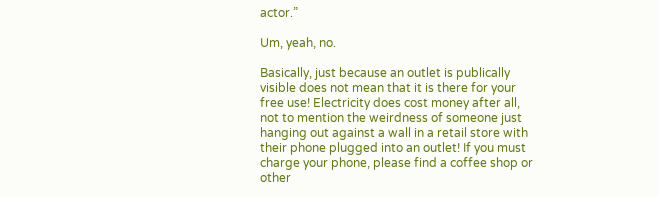actor.”

Um, yeah, no.

Basically, just because an outlet is publically visible does not mean that it is there for your free use! Electricity does cost money after all, not to mention the weirdness of someone just hanging out against a wall in a retail store with their phone plugged into an outlet! If you must charge your phone, please find a coffee shop or other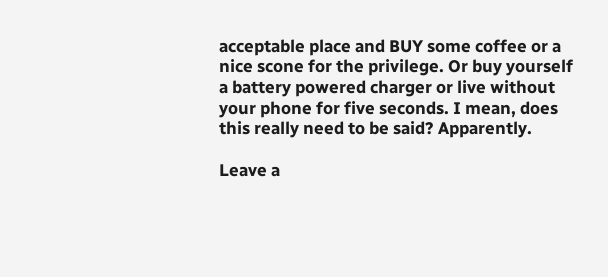acceptable place and BUY some coffee or a nice scone for the privilege. Or buy yourself a battery powered charger or live without your phone for five seconds. I mean, does this really need to be said? Apparently.

Leave a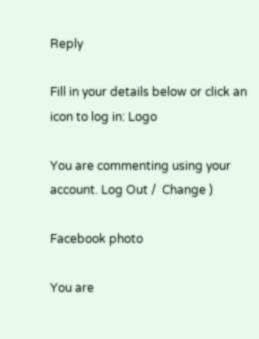Reply

Fill in your details below or click an icon to log in: Logo

You are commenting using your account. Log Out /  Change )

Facebook photo

You are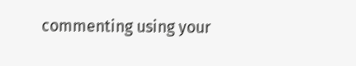commenting using your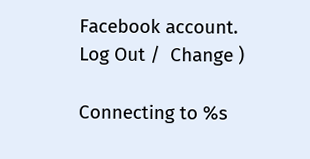Facebook account. Log Out /  Change )

Connecting to %s